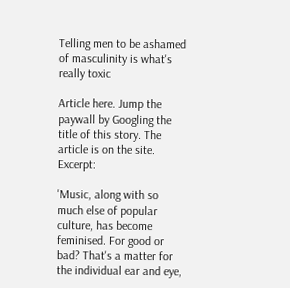Telling men to be ashamed of masculinity is what's really toxic

Article here. Jump the paywall by Googling the title of this story. The article is on the site. Excerpt:

'Music, along with so much else of popular culture, has become feminised. For good or bad? That's a matter for the individual ear and eye,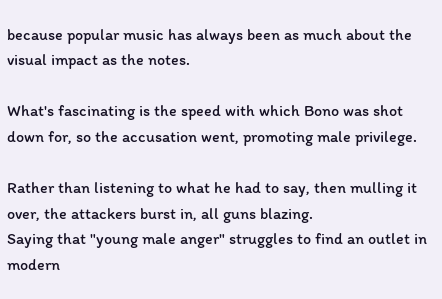because popular music has always been as much about the visual impact as the notes.

What's fascinating is the speed with which Bono was shot down for, so the accusation went, promoting male privilege.

Rather than listening to what he had to say, then mulling it over, the attackers burst in, all guns blazing.
Saying that "young male anger" struggles to find an outlet in modern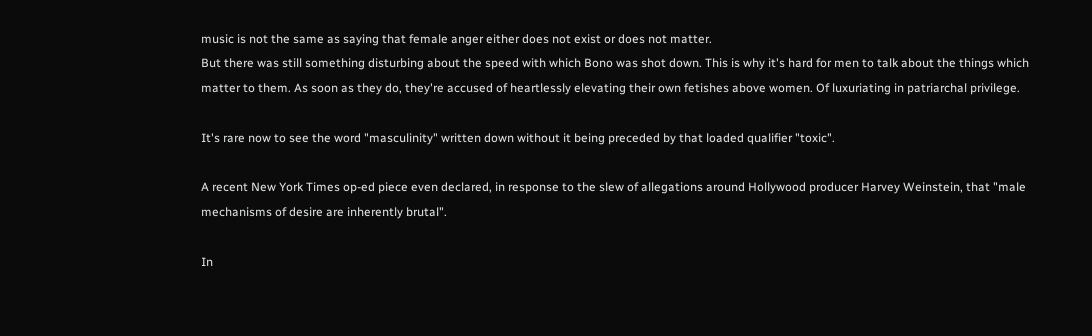music is not the same as saying that female anger either does not exist or does not matter.
But there was still something disturbing about the speed with which Bono was shot down. This is why it's hard for men to talk about the things which matter to them. As soon as they do, they're accused of heartlessly elevating their own fetishes above women. Of luxuriating in patriarchal privilege.

It's rare now to see the word "masculinity" written down without it being preceded by that loaded qualifier "toxic".

A recent New York Times op-ed piece even declared, in response to the slew of allegations around Hollywood producer Harvey Weinstein, that "male mechanisms of desire are inherently brutal".

In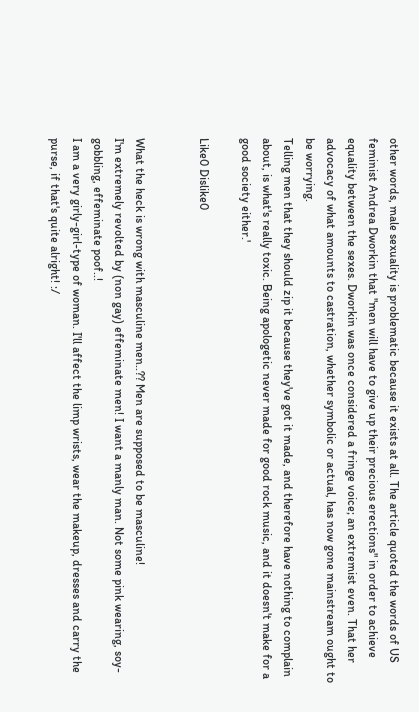other words, male sexuality is problematic because it exists at all. The article quoted the words of US feminist Andrea Dworkin that "men will have to give up their precious erections" in order to achieve equality between the sexes. Dworkin was once considered a fringe voice; an extremist even. That her advocacy of what amounts to castration, whether symbolic or actual, has now gone mainstream ought to be worrying.
Telling men that they should zip it because they've got it made, and therefore have nothing to complain about, is what's really toxic. Being apologetic never made for good rock music, and it doesn't make for a good society either.'

Like0 Dislike0


What the heck is wrong with masculine men..?? Men are supposed to be masculine!
I'm extremely revolted by (non gay) effeminate men! I want a manly man. Not some pink wearing, soy-gobbling, effeminate poof..!
I am a very girly-girl-type of woman. I'll affect the limp wrists, wear the makeup, dresses and carry the purse, if that's quite alright! :/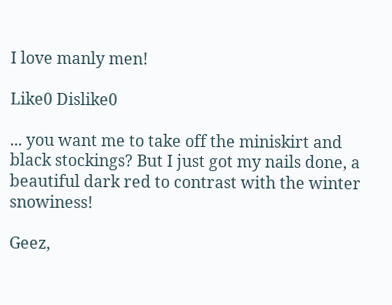I love manly men!

Like0 Dislike0

... you want me to take off the miniskirt and black stockings? But I just got my nails done, a beautiful dark red to contrast with the winter snowiness!

Geez,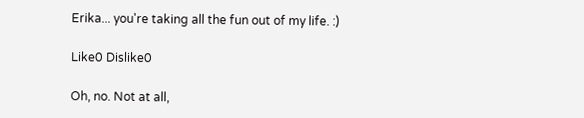Erika... you're taking all the fun out of my life. :)

Like0 Dislike0

Oh, no. Not at all,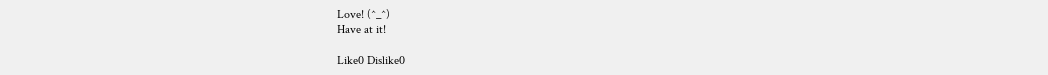Love! (^_^)
Have at it!

Like0 Dislike0